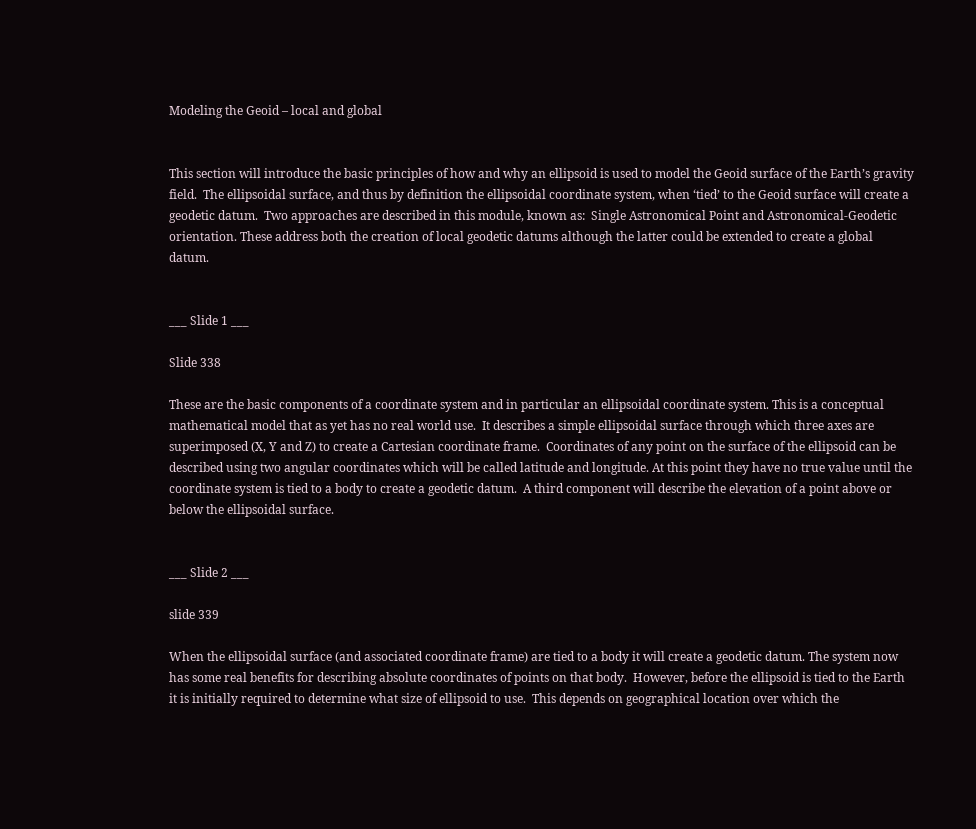Modeling the Geoid – local and global


This section will introduce the basic principles of how and why an ellipsoid is used to model the Geoid surface of the Earth’s gravity field.  The ellipsoidal surface, and thus by definition the ellipsoidal coordinate system, when ‘tied’ to the Geoid surface will create a geodetic datum.  Two approaches are described in this module, known as:  Single Astronomical Point and Astronomical-Geodetic orientation. These address both the creation of local geodetic datums although the latter could be extended to create a global datum.


___ Slide 1 ___

Slide 338

These are the basic components of a coordinate system and in particular an ellipsoidal coordinate system. This is a conceptual mathematical model that as yet has no real world use.  It describes a simple ellipsoidal surface through which three axes are superimposed (X, Y and Z) to create a Cartesian coordinate frame.  Coordinates of any point on the surface of the ellipsoid can be described using two angular coordinates which will be called latitude and longitude. At this point they have no true value until the coordinate system is tied to a body to create a geodetic datum.  A third component will describe the elevation of a point above or below the ellipsoidal surface.


___ Slide 2 ___

slide 339

When the ellipsoidal surface (and associated coordinate frame) are tied to a body it will create a geodetic datum. The system now has some real benefits for describing absolute coordinates of points on that body.  However, before the ellipsoid is tied to the Earth it is initially required to determine what size of ellipsoid to use.  This depends on geographical location over which the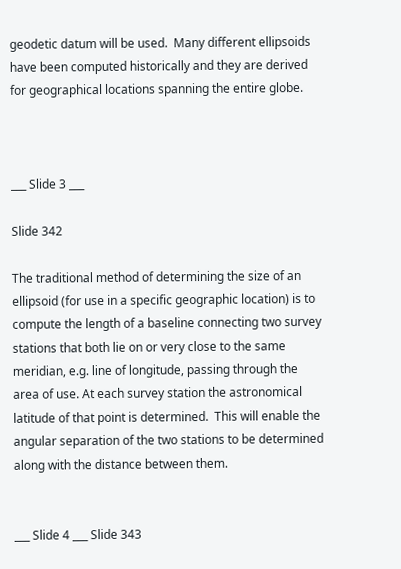geodetic datum will be used.  Many different ellipsoids have been computed historically and they are derived for geographical locations spanning the entire globe.



___ Slide 3 ___

Slide 342

The traditional method of determining the size of an ellipsoid (for use in a specific geographic location) is to compute the length of a baseline connecting two survey stations that both lie on or very close to the same meridian, e.g. line of longitude, passing through the area of use. At each survey station the astronomical latitude of that point is determined.  This will enable the angular separation of the two stations to be determined along with the distance between them.


___ Slide 4 ___ Slide 343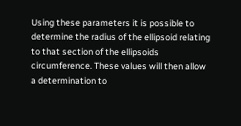Using these parameters it is possible to determine the radius of the ellipsoid relating to that section of the ellipsoids circumference. These values will then allow a determination to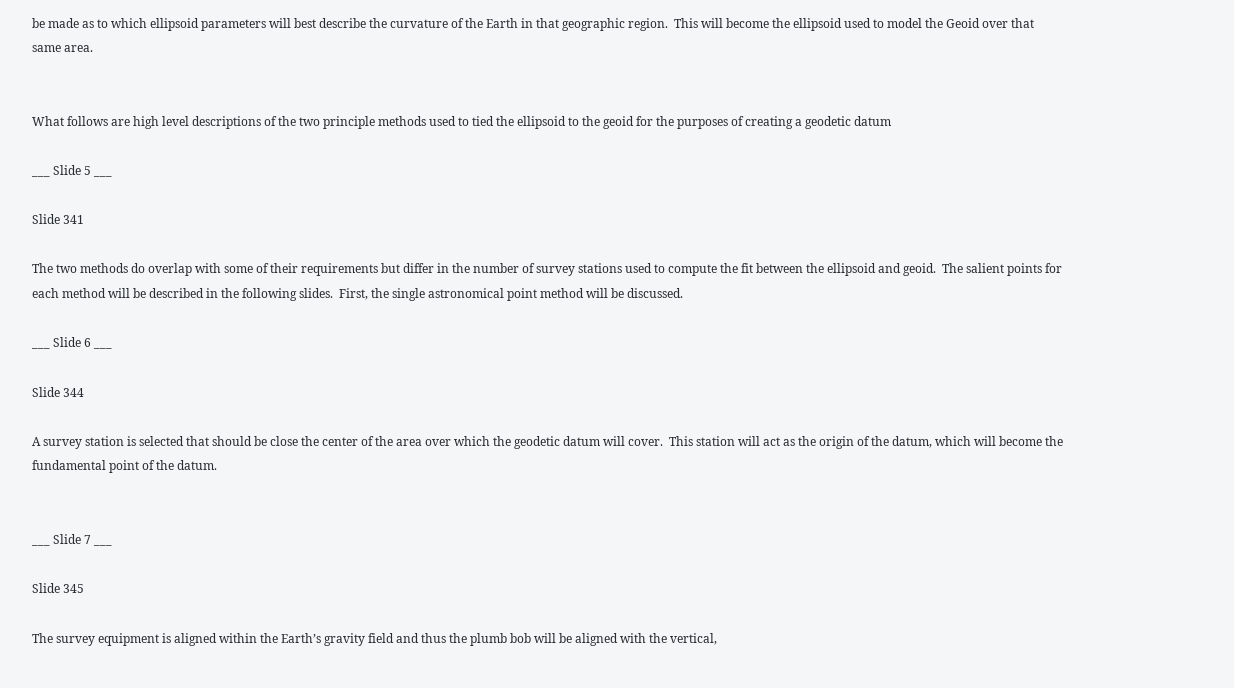be made as to which ellipsoid parameters will best describe the curvature of the Earth in that geographic region.  This will become the ellipsoid used to model the Geoid over that same area.


What follows are high level descriptions of the two principle methods used to tied the ellipsoid to the geoid for the purposes of creating a geodetic datum

___ Slide 5 ___

Slide 341

The two methods do overlap with some of their requirements but differ in the number of survey stations used to compute the fit between the ellipsoid and geoid.  The salient points for each method will be described in the following slides.  First, the single astronomical point method will be discussed.

___ Slide 6 ___

Slide 344

A survey station is selected that should be close the center of the area over which the geodetic datum will cover.  This station will act as the origin of the datum, which will become the fundamental point of the datum.


___ Slide 7 ___

Slide 345

The survey equipment is aligned within the Earth’s gravity field and thus the plumb bob will be aligned with the vertical,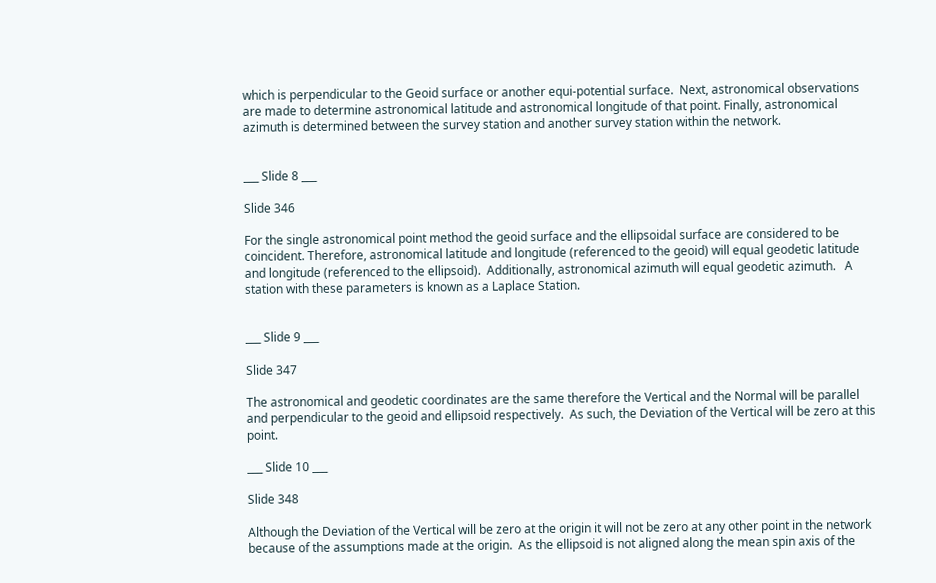which is perpendicular to the Geoid surface or another equi-potential surface.  Next, astronomical observations are made to determine astronomical latitude and astronomical longitude of that point. Finally, astronomical azimuth is determined between the survey station and another survey station within the network.


___ Slide 8 ___

Slide 346

For the single astronomical point method the geoid surface and the ellipsoidal surface are considered to be coincident. Therefore, astronomical latitude and longitude (referenced to the geoid) will equal geodetic latitude and longitude (referenced to the ellipsoid).  Additionally, astronomical azimuth will equal geodetic azimuth.   A station with these parameters is known as a Laplace Station.


___ Slide 9 ___

Slide 347

The astronomical and geodetic coordinates are the same therefore the Vertical and the Normal will be parallel and perpendicular to the geoid and ellipsoid respectively.  As such, the Deviation of the Vertical will be zero at this point.

___ Slide 10 ___

Slide 348

Although the Deviation of the Vertical will be zero at the origin it will not be zero at any other point in the network because of the assumptions made at the origin.  As the ellipsoid is not aligned along the mean spin axis of the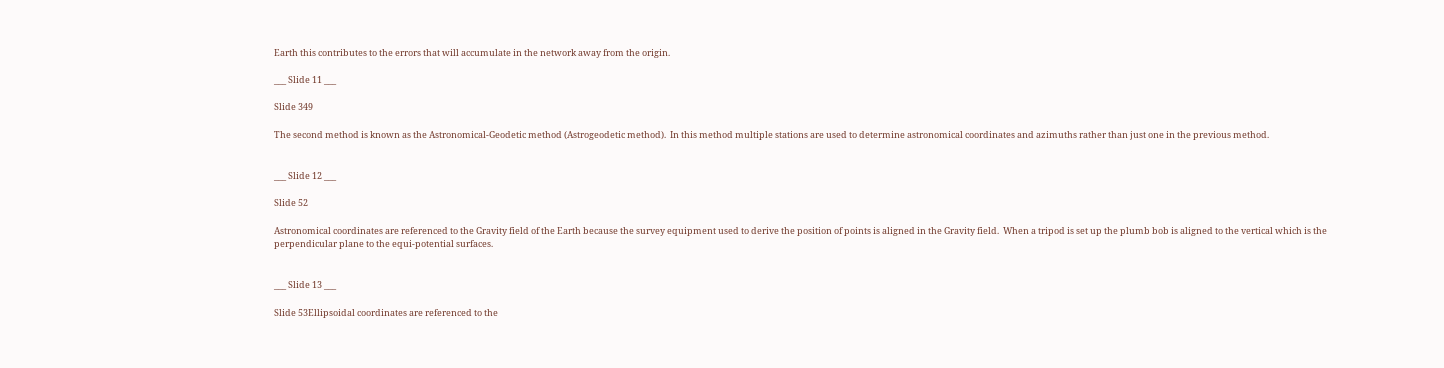Earth this contributes to the errors that will accumulate in the network away from the origin.

___ Slide 11 ___

Slide 349

The second method is known as the Astronomical-Geodetic method (Astrogeodetic method).  In this method multiple stations are used to determine astronomical coordinates and azimuths rather than just one in the previous method.


___ Slide 12 ___

Slide 52

Astronomical coordinates are referenced to the Gravity field of the Earth because the survey equipment used to derive the position of points is aligned in the Gravity field.  When a tripod is set up the plumb bob is aligned to the vertical which is the perpendicular plane to the equi-potential surfaces.


___ Slide 13 ___

Slide 53Ellipsoidal coordinates are referenced to the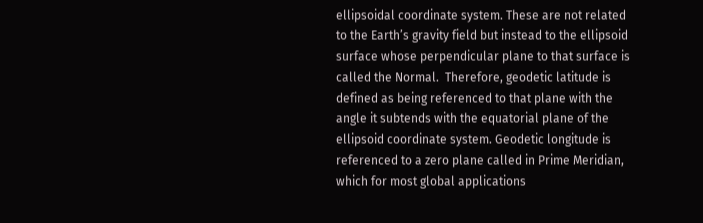ellipsoidal coordinate system. These are not related to the Earth’s gravity field but instead to the ellipsoid surface whose perpendicular plane to that surface is called the Normal.  Therefore, geodetic latitude is defined as being referenced to that plane with the angle it subtends with the equatorial plane of the ellipsoid coordinate system. Geodetic longitude is referenced to a zero plane called in Prime Meridian, which for most global applications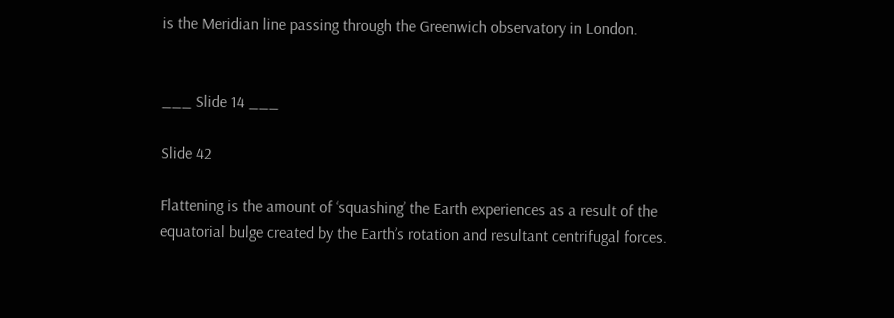is the Meridian line passing through the Greenwich observatory in London.


___ Slide 14 ___

Slide 42

Flattening is the amount of ‘squashing’ the Earth experiences as a result of the equatorial bulge created by the Earth’s rotation and resultant centrifugal forces.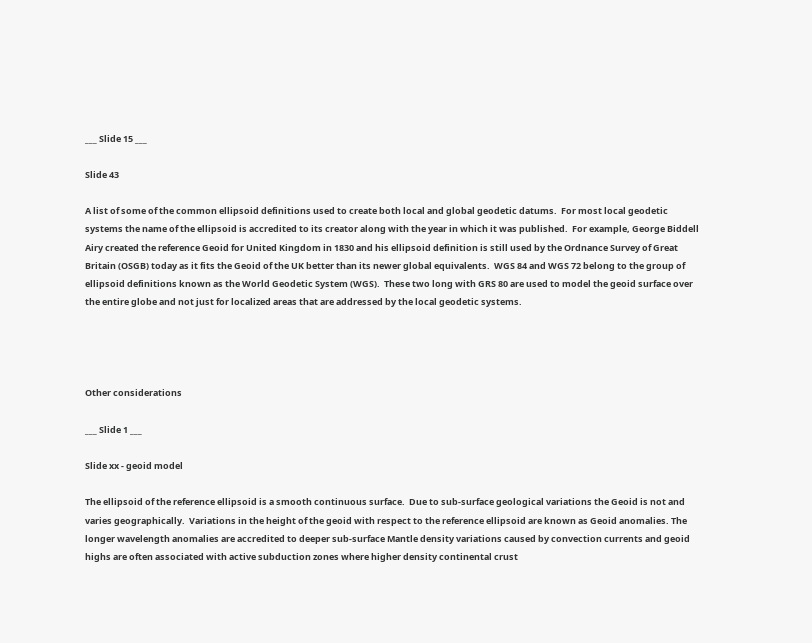___ Slide 15 ___

Slide 43

A list of some of the common ellipsoid definitions used to create both local and global geodetic datums.  For most local geodetic systems the name of the ellipsoid is accredited to its creator along with the year in which it was published.  For example, George Biddell Airy created the reference Geoid for United Kingdom in 1830 and his ellipsoid definition is still used by the Ordnance Survey of Great Britain (OSGB) today as it fits the Geoid of the UK better than its newer global equivalents.  WGS 84 and WGS 72 belong to the group of ellipsoid definitions known as the World Geodetic System (WGS).  These two long with GRS 80 are used to model the geoid surface over the entire globe and not just for localized areas that are addressed by the local geodetic systems.




Other considerations

___ Slide 1 ___

Slide xx - geoid model

The ellipsoid of the reference ellipsoid is a smooth continuous surface.  Due to sub-surface geological variations the Geoid is not and varies geographically.  Variations in the height of the geoid with respect to the reference ellipsoid are known as Geoid anomalies. The longer wavelength anomalies are accredited to deeper sub-surface Mantle density variations caused by convection currents and geoid highs are often associated with active subduction zones where higher density continental crust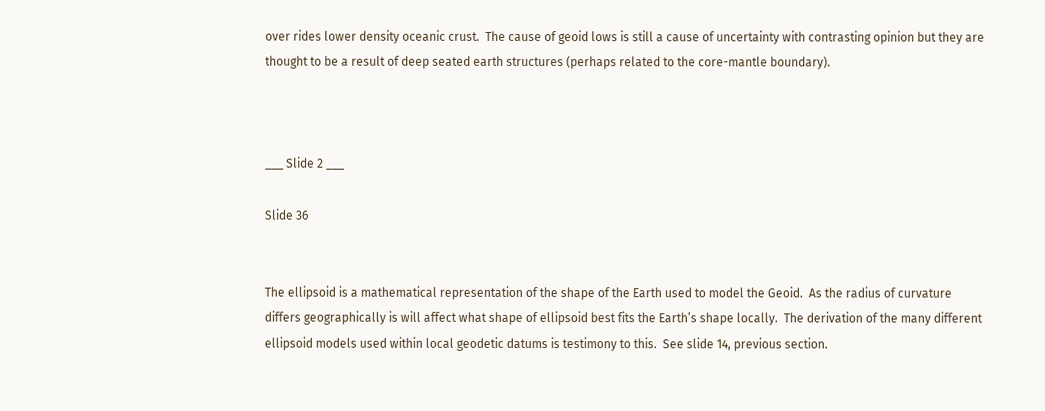over rides lower density oceanic crust.  The cause of geoid lows is still a cause of uncertainty with contrasting opinion but they are thought to be a result of deep seated earth structures (perhaps related to the core-mantle boundary).



___ Slide 2 ___

Slide 36


The ellipsoid is a mathematical representation of the shape of the Earth used to model the Geoid.  As the radius of curvature differs geographically is will affect what shape of ellipsoid best fits the Earth’s shape locally.  The derivation of the many different ellipsoid models used within local geodetic datums is testimony to this.  See slide 14, previous section.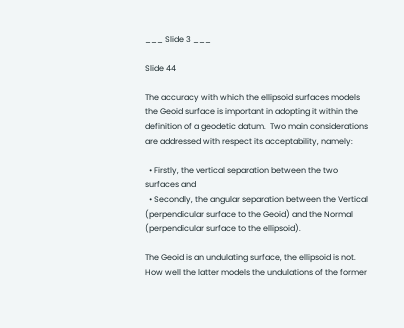___ Slide 3 ___

Slide 44

The accuracy with which the ellipsoid surfaces models the Geoid surface is important in adopting it within the definition of a geodetic datum.  Two main considerations are addressed with respect its acceptability, namely:

  • Firstly, the vertical separation between the two surfaces and
  • Secondly, the angular separation between the Vertical (perpendicular surface to the Geoid) and the Normal (perpendicular surface to the ellipsoid).

The Geoid is an undulating surface, the ellipsoid is not.  How well the latter models the undulations of the former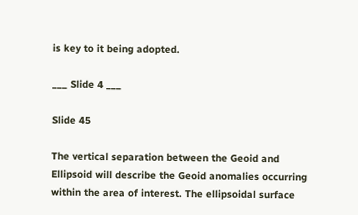is key to it being adopted.

___ Slide 4 ___

Slide 45

The vertical separation between the Geoid and Ellipsoid will describe the Geoid anomalies occurring within the area of interest. The ellipsoidal surface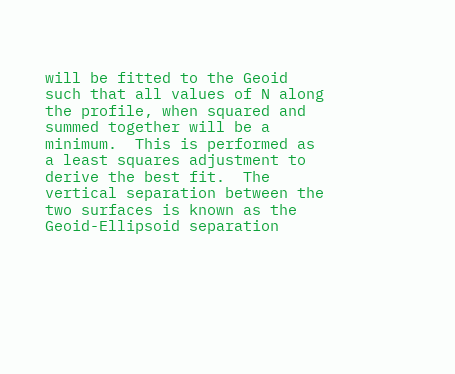will be fitted to the Geoid such that all values of N along the profile, when squared and summed together will be a minimum.  This is performed as a least squares adjustment to derive the best fit.  The vertical separation between the two surfaces is known as the Geoid-Ellipsoid separation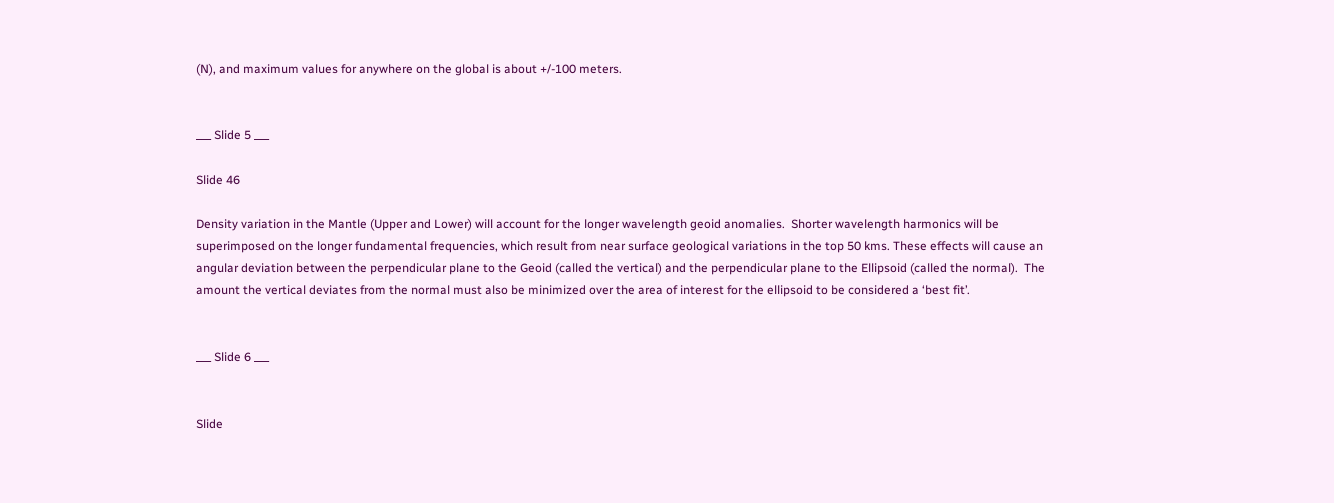(N), and maximum values for anywhere on the global is about +/-100 meters.


___ Slide 5 ___

Slide 46

Density variation in the Mantle (Upper and Lower) will account for the longer wavelength geoid anomalies.  Shorter wavelength harmonics will be superimposed on the longer fundamental frequencies, which result from near surface geological variations in the top 50 kms. These effects will cause an angular deviation between the perpendicular plane to the Geoid (called the vertical) and the perpendicular plane to the Ellipsoid (called the normal).  The amount the vertical deviates from the normal must also be minimized over the area of interest for the ellipsoid to be considered a ‘best fit’.


___ Slide 6 ___


Slide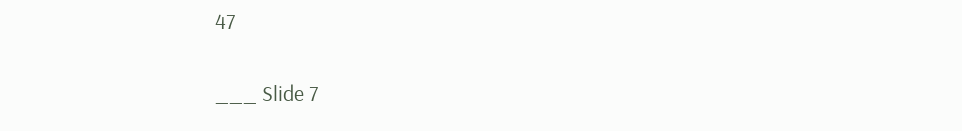47


___ Slide 7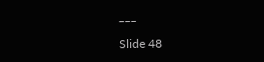___

Slide 48